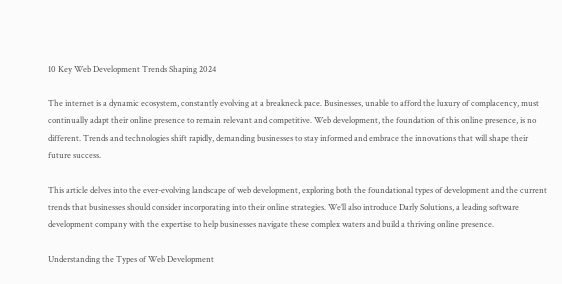10 Key Web Development Trends Shaping 2024

The internet is a dynamic ecosystem, constantly evolving at a breakneck pace. Businesses, unable to afford the luxury of complacency, must continually adapt their online presence to remain relevant and competitive. Web development, the foundation of this online presence, is no different. Trends and technologies shift rapidly, demanding businesses to stay informed and embrace the innovations that will shape their future success.

This article delves into the ever-evolving landscape of web development, exploring both the foundational types of development and the current trends that businesses should consider incorporating into their online strategies. We’ll also introduce Darly Solutions, a leading software development company with the expertise to help businesses navigate these complex waters and build a thriving online presence.

Understanding the Types of Web Development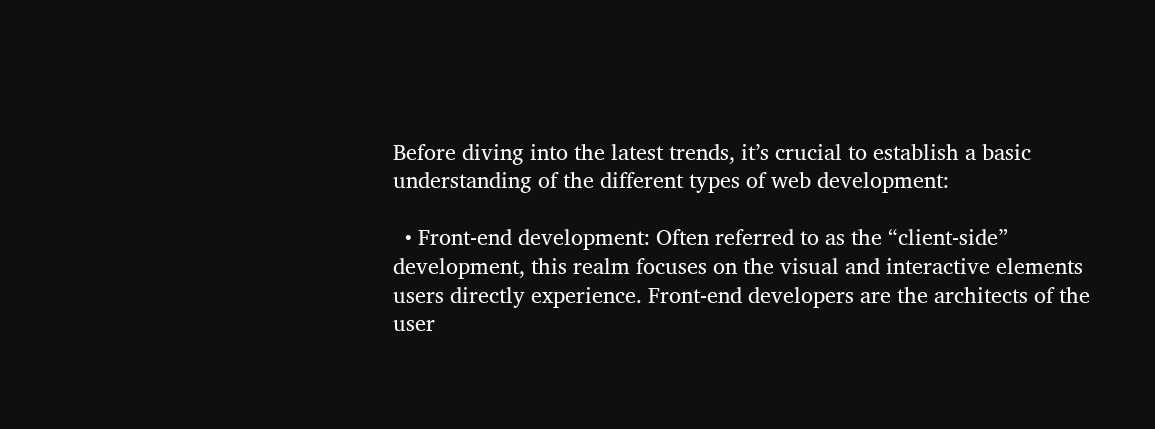Before diving into the latest trends, it’s crucial to establish a basic understanding of the different types of web development:

  • Front-end development: Often referred to as the “client-side” development, this realm focuses on the visual and interactive elements users directly experience. Front-end developers are the architects of the user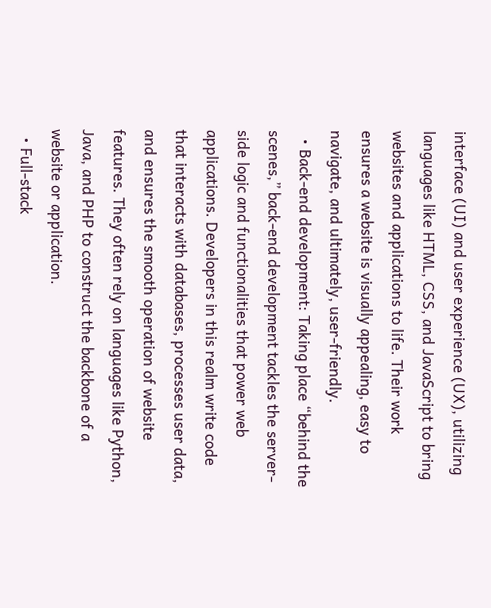interface (UI) and user experience (UX), utilizing languages like HTML, CSS, and JavaScript to bring websites and applications to life. Their work ensures a website is visually appealing, easy to navigate, and ultimately, user-friendly.
  • Back-end development: Taking place “behind the scenes,” back-end development tackles the server-side logic and functionalities that power web applications. Developers in this realm write code that interacts with databases, processes user data, and ensures the smooth operation of website features. They often rely on languages like Python, Java, and PHP to construct the backbone of a website or application.
  • Full-stack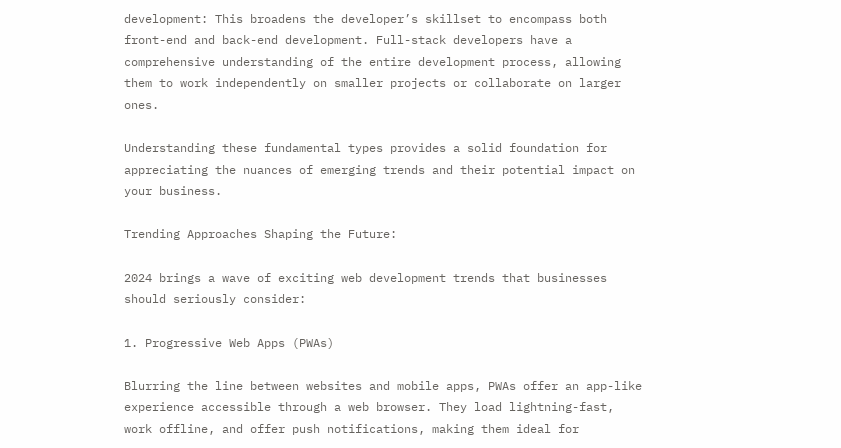development: This broadens the developer’s skillset to encompass both front-end and back-end development. Full-stack developers have a comprehensive understanding of the entire development process, allowing them to work independently on smaller projects or collaborate on larger ones.

Understanding these fundamental types provides a solid foundation for appreciating the nuances of emerging trends and their potential impact on your business.

Trending Approaches Shaping the Future:

2024 brings a wave of exciting web development trends that businesses should seriously consider:

1. Progressive Web Apps (PWAs)

Blurring the line between websites and mobile apps, PWAs offer an app-like experience accessible through a web browser. They load lightning-fast, work offline, and offer push notifications, making them ideal for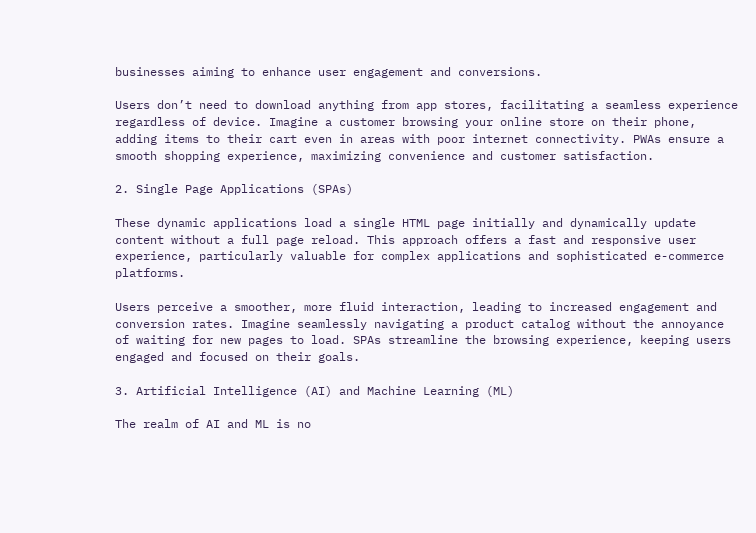businesses aiming to enhance user engagement and conversions.

Users don’t need to download anything from app stores, facilitating a seamless experience regardless of device. Imagine a customer browsing your online store on their phone, adding items to their cart even in areas with poor internet connectivity. PWAs ensure a smooth shopping experience, maximizing convenience and customer satisfaction.

2. Single Page Applications (SPAs)

These dynamic applications load a single HTML page initially and dynamically update content without a full page reload. This approach offers a fast and responsive user experience, particularly valuable for complex applications and sophisticated e-commerce platforms.

Users perceive a smoother, more fluid interaction, leading to increased engagement and conversion rates. Imagine seamlessly navigating a product catalog without the annoyance of waiting for new pages to load. SPAs streamline the browsing experience, keeping users engaged and focused on their goals.

3. Artificial Intelligence (AI) and Machine Learning (ML)

The realm of AI and ML is no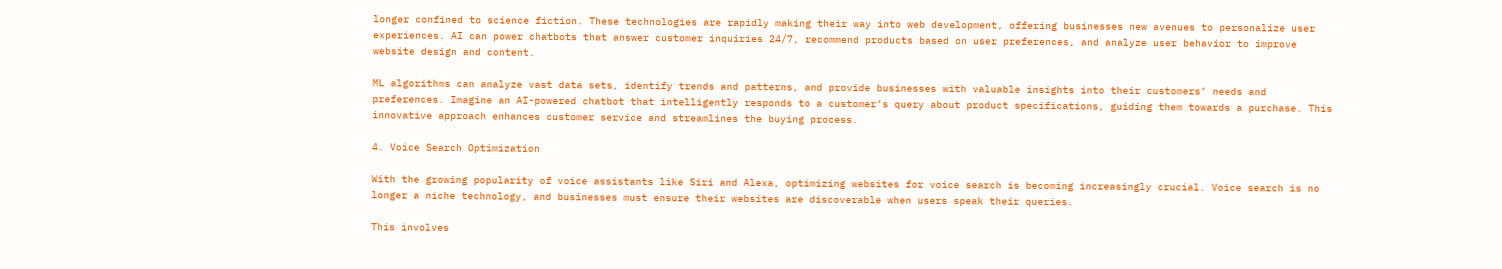longer confined to science fiction. These technologies are rapidly making their way into web development, offering businesses new avenues to personalize user experiences. AI can power chatbots that answer customer inquiries 24/7, recommend products based on user preferences, and analyze user behavior to improve website design and content.

ML algorithms can analyze vast data sets, identify trends and patterns, and provide businesses with valuable insights into their customers’ needs and preferences. Imagine an AI-powered chatbot that intelligently responds to a customer’s query about product specifications, guiding them towards a purchase. This innovative approach enhances customer service and streamlines the buying process.

4. Voice Search Optimization

With the growing popularity of voice assistants like Siri and Alexa, optimizing websites for voice search is becoming increasingly crucial. Voice search is no longer a niche technology, and businesses must ensure their websites are discoverable when users speak their queries.

This involves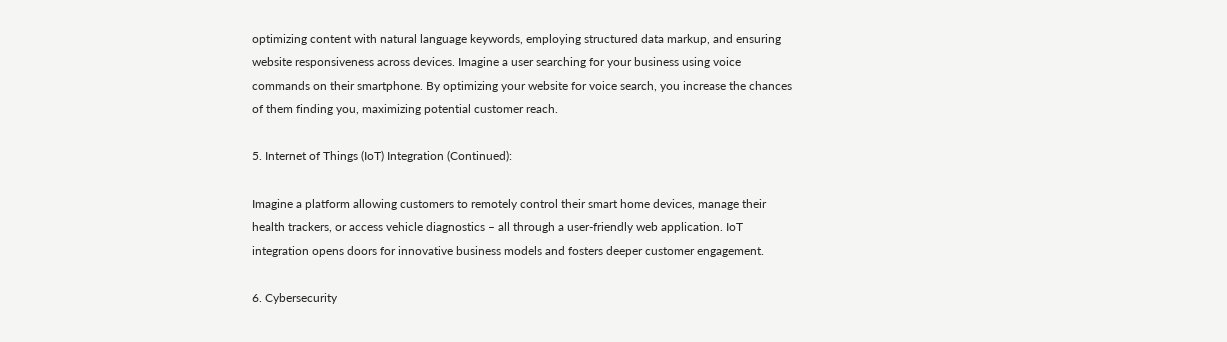optimizing content with natural language keywords, employing structured data markup, and ensuring website responsiveness across devices. Imagine a user searching for your business using voice commands on their smartphone. By optimizing your website for voice search, you increase the chances of them finding you, maximizing potential customer reach.

5. Internet of Things (IoT) Integration (Continued):

Imagine a platform allowing customers to remotely control their smart home devices, manage their health trackers, or access vehicle diagnostics – all through a user-friendly web application. IoT integration opens doors for innovative business models and fosters deeper customer engagement.

6. Cybersecurity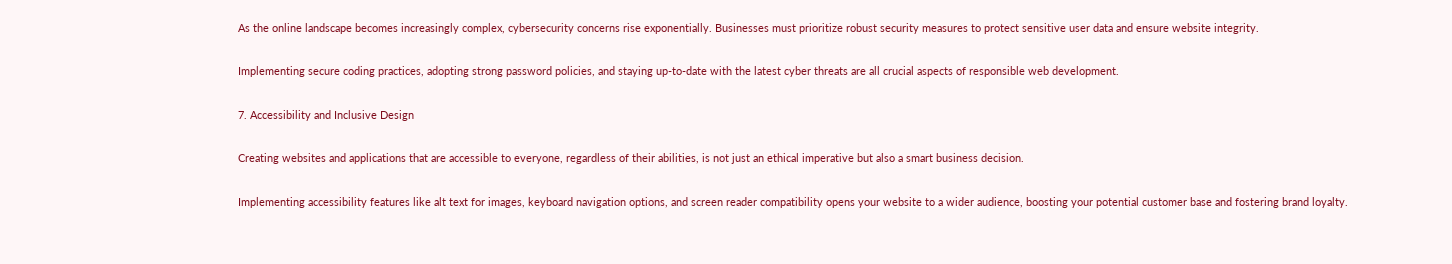As the online landscape becomes increasingly complex, cybersecurity concerns rise exponentially. Businesses must prioritize robust security measures to protect sensitive user data and ensure website integrity.

Implementing secure coding practices, adopting strong password policies, and staying up-to-date with the latest cyber threats are all crucial aspects of responsible web development.

7. Accessibility and Inclusive Design

Creating websites and applications that are accessible to everyone, regardless of their abilities, is not just an ethical imperative but also a smart business decision.

Implementing accessibility features like alt text for images, keyboard navigation options, and screen reader compatibility opens your website to a wider audience, boosting your potential customer base and fostering brand loyalty.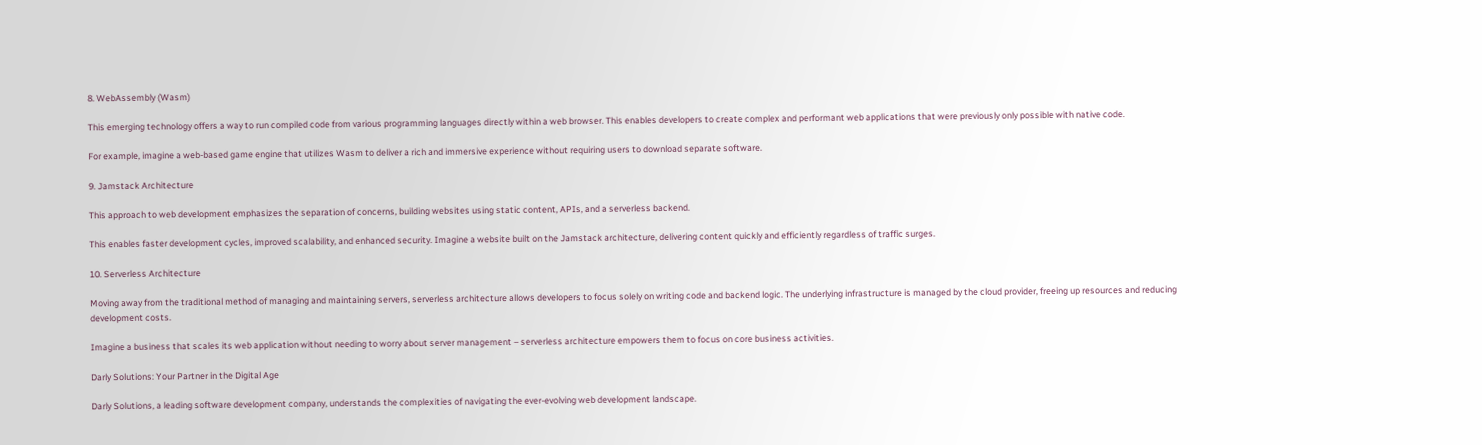8. WebAssembly (Wasm)

This emerging technology offers a way to run compiled code from various programming languages directly within a web browser. This enables developers to create complex and performant web applications that were previously only possible with native code.

For example, imagine a web-based game engine that utilizes Wasm to deliver a rich and immersive experience without requiring users to download separate software.

9. Jamstack Architecture

This approach to web development emphasizes the separation of concerns, building websites using static content, APIs, and a serverless backend.

This enables faster development cycles, improved scalability, and enhanced security. Imagine a website built on the Jamstack architecture, delivering content quickly and efficiently regardless of traffic surges.

10. Serverless Architecture

Moving away from the traditional method of managing and maintaining servers, serverless architecture allows developers to focus solely on writing code and backend logic. The underlying infrastructure is managed by the cloud provider, freeing up resources and reducing development costs.

Imagine a business that scales its web application without needing to worry about server management – serverless architecture empowers them to focus on core business activities.

Darly Solutions: Your Partner in the Digital Age

Darly Solutions, a leading software development company, understands the complexities of navigating the ever-evolving web development landscape.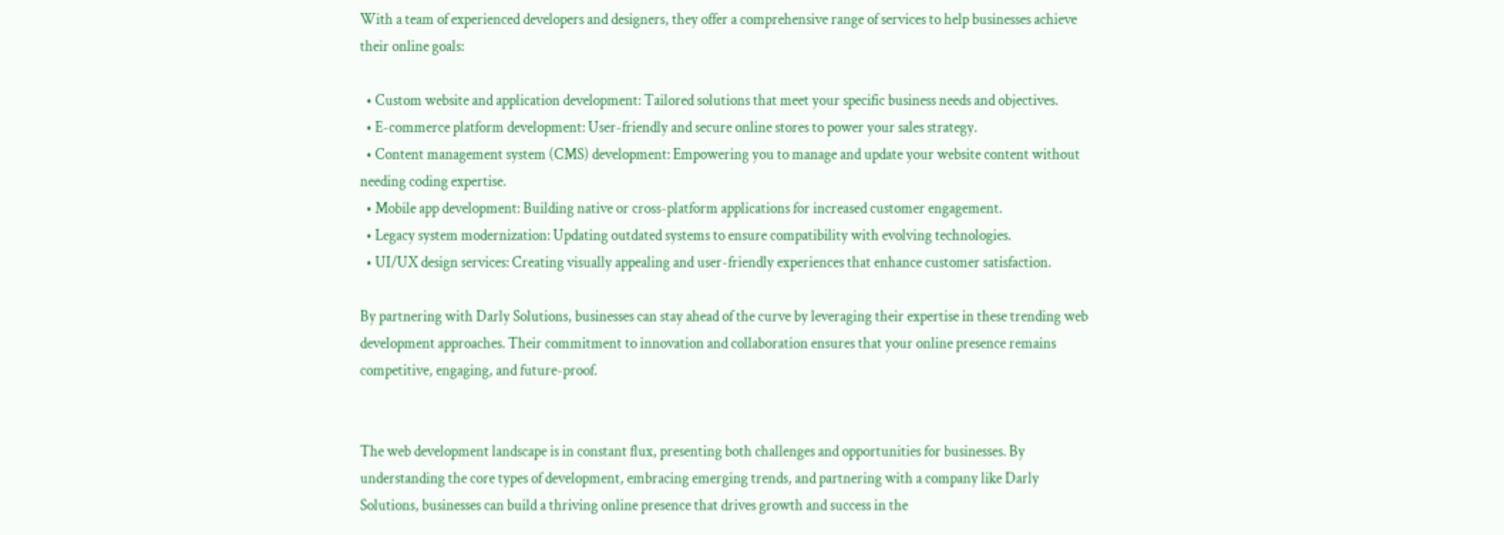With a team of experienced developers and designers, they offer a comprehensive range of services to help businesses achieve their online goals:

  • Custom website and application development: Tailored solutions that meet your specific business needs and objectives.
  • E-commerce platform development: User-friendly and secure online stores to power your sales strategy.
  • Content management system (CMS) development: Empowering you to manage and update your website content without needing coding expertise.
  • Mobile app development: Building native or cross-platform applications for increased customer engagement.
  • Legacy system modernization: Updating outdated systems to ensure compatibility with evolving technologies.
  • UI/UX design services: Creating visually appealing and user-friendly experiences that enhance customer satisfaction.

By partnering with Darly Solutions, businesses can stay ahead of the curve by leveraging their expertise in these trending web development approaches. Their commitment to innovation and collaboration ensures that your online presence remains competitive, engaging, and future-proof.


The web development landscape is in constant flux, presenting both challenges and opportunities for businesses. By understanding the core types of development, embracing emerging trends, and partnering with a company like Darly Solutions, businesses can build a thriving online presence that drives growth and success in the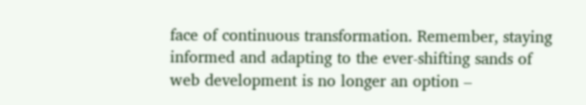face of continuous transformation. Remember, staying informed and adapting to the ever-shifting sands of web development is no longer an option –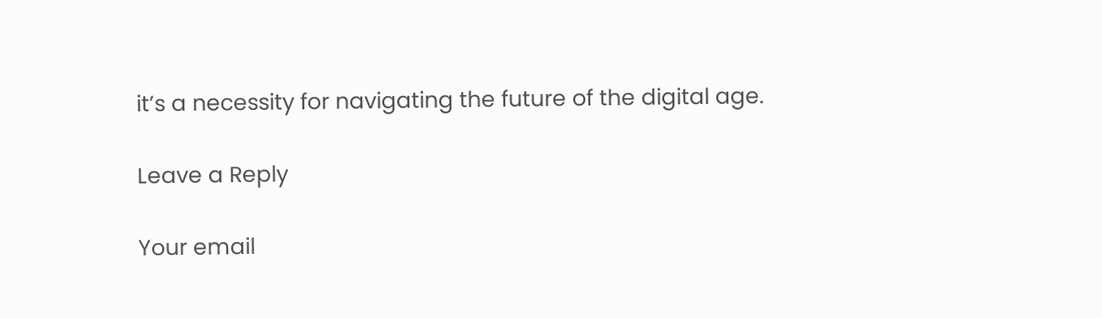it’s a necessity for navigating the future of the digital age.

Leave a Reply

Your email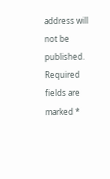address will not be published. Required fields are marked *